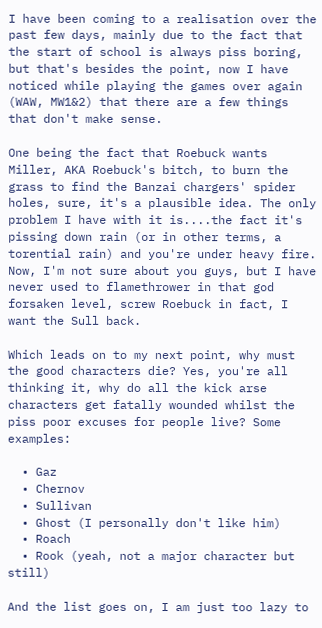I have been coming to a realisation over the past few days, mainly due to the fact that the start of school is always piss boring, but that's besides the point, now I have noticed while playing the games over again (WAW, MW1&2) that there are a few things that don't make sense.

One being the fact that Roebuck wants Miller, AKA Roebuck's bitch, to burn the grass to find the Banzai chargers' spider holes, sure, it's a plausible idea. The only problem I have with it is....the fact it's pissing down rain (or in other terms, a torential rain) and you're under heavy fire. Now, I'm not sure about you guys, but I have never used to flamethrower in that god forsaken level, screw Roebuck in fact, I want the Sull back.

Which leads on to my next point, why must the good characters die? Yes, you're all thinking it, why do all the kick arse characters get fatally wounded whilst the piss poor excuses for people live? Some examples:

  • Gaz
  • Chernov
  • Sullivan
  • Ghost (I personally don't like him)
  • Roach
  • Rook (yeah, not a major character but still)

And the list goes on, I am just too lazy to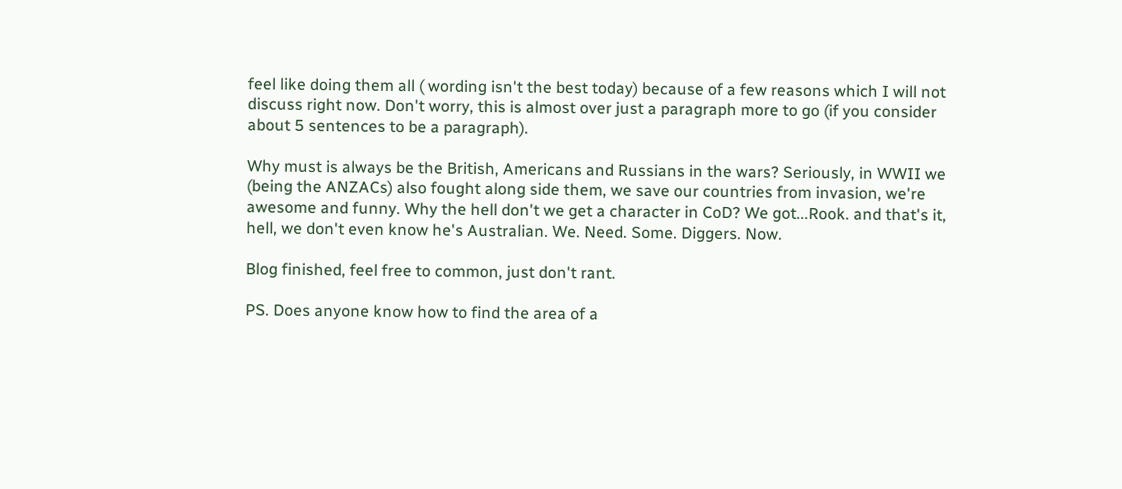feel like doing them all ( wording isn't the best today) because of a few reasons which I will not discuss right now. Don't worry, this is almost over just a paragraph more to go (if you consider about 5 sentences to be a paragraph).

Why must is always be the British, Americans and Russians in the wars? Seriously, in WWII we (being the ANZACs) also fought along side them, we save our countries from invasion, we're awesome and funny. Why the hell don't we get a character in CoD? We got...Rook. and that's it, hell, we don't even know he's Australian. We. Need. Some. Diggers. Now.

Blog finished, feel free to common, just don't rant.

PS. Does anyone know how to find the area of a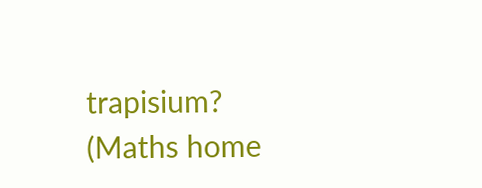trapisium? (Maths home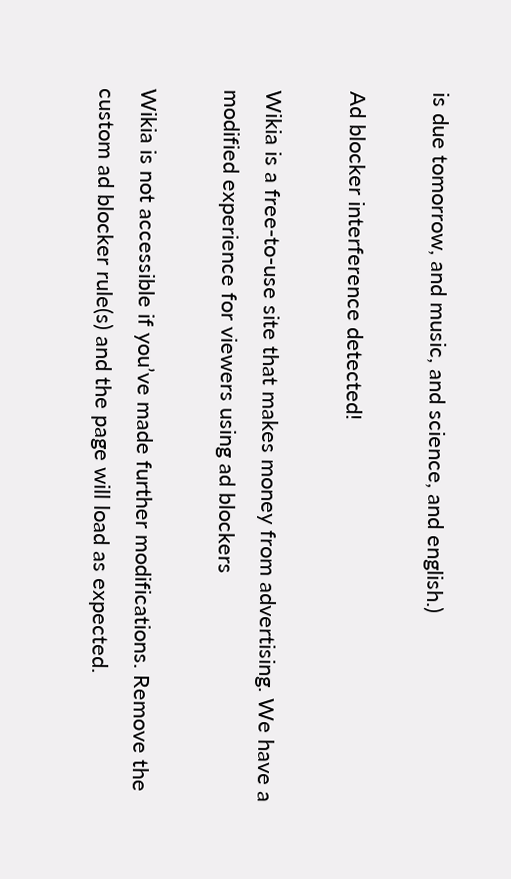is due tomorrow, and music, and science, and english.)

Ad blocker interference detected!

Wikia is a free-to-use site that makes money from advertising. We have a modified experience for viewers using ad blockers

Wikia is not accessible if you’ve made further modifications. Remove the custom ad blocker rule(s) and the page will load as expected.